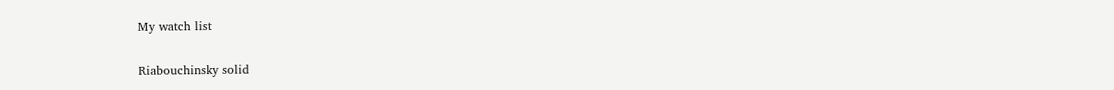My watch list

Riabouchinsky solid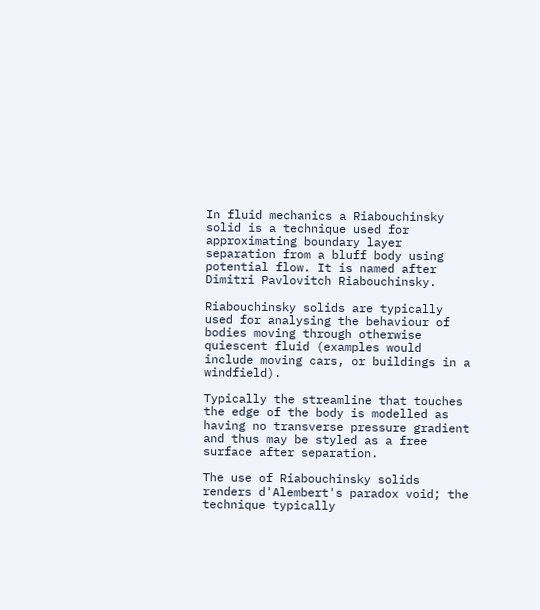In fluid mechanics a Riabouchinsky solid is a technique used for approximating boundary layer separation from a bluff body using potential flow. It is named after Dimitri Pavlovitch Riabouchinsky.

Riabouchinsky solids are typically used for analysing the behaviour of bodies moving through otherwise quiescent fluid (examples would include moving cars, or buildings in a windfield).

Typically the streamline that touches the edge of the body is modelled as having no transverse pressure gradient and thus may be styled as a free surface after separation.

The use of Riabouchinsky solids renders d'Alembert's paradox void; the technique typically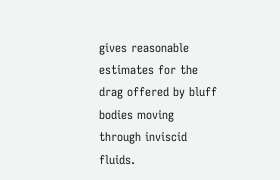gives reasonable estimates for the drag offered by bluff bodies moving through inviscid fluids.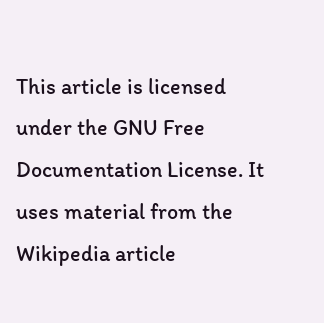This article is licensed under the GNU Free Documentation License. It uses material from the Wikipedia article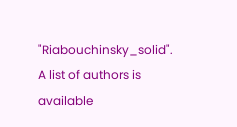"Riabouchinsky_solid". A list of authors is available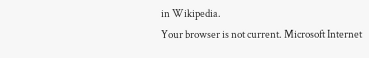in Wikipedia.
Your browser is not current. Microsoft Internet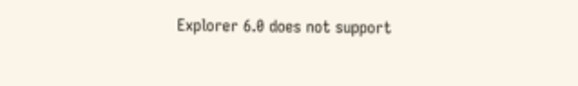Explorer 6.0 does not support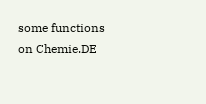some functions on Chemie.DE